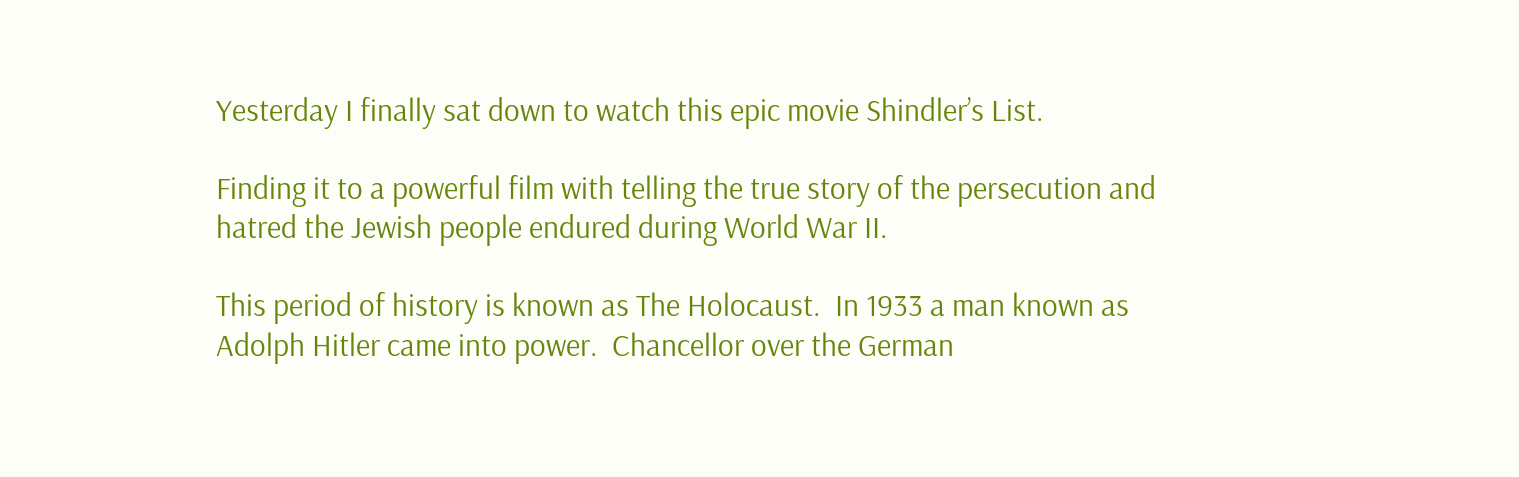Yesterday I finally sat down to watch this epic movie Shindler’s List.

Finding it to a powerful film with telling the true story of the persecution and hatred the Jewish people endured during World War II.

This period of history is known as The Holocaust.  In 1933 a man known as Adolph Hitler came into power.  Chancellor over the German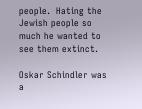people.  Hating the Jewish people so much he wanted to see them extinct.

Oskar Schindler was a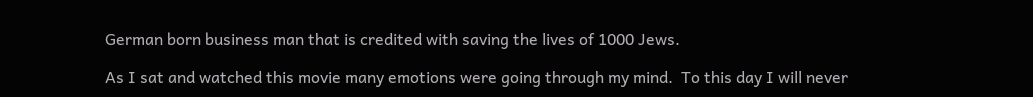German born business man that is credited with saving the lives of 1000 Jews.

As I sat and watched this movie many emotions were going through my mind.  To this day I will never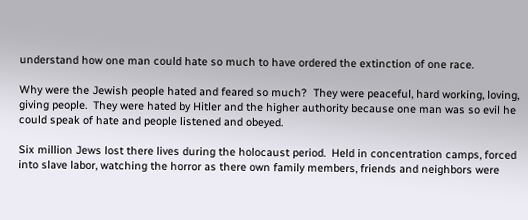understand how one man could hate so much to have ordered the extinction of one race.

Why were the Jewish people hated and feared so much?  They were peaceful, hard working, loving, giving people.  They were hated by Hitler and the higher authority because one man was so evil he could speak of hate and people listened and obeyed.

Six million Jews lost there lives during the holocaust period.  Held in concentration camps, forced into slave labor, watching the horror as there own family members, friends and neighbors were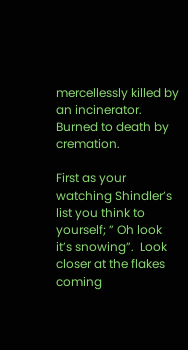mercellessly killed by an incinerator. Burned to death by cremation.

First as your watching Shindler’s list you think to yourself; ” Oh look it’s snowing”.  Look closer at the flakes coming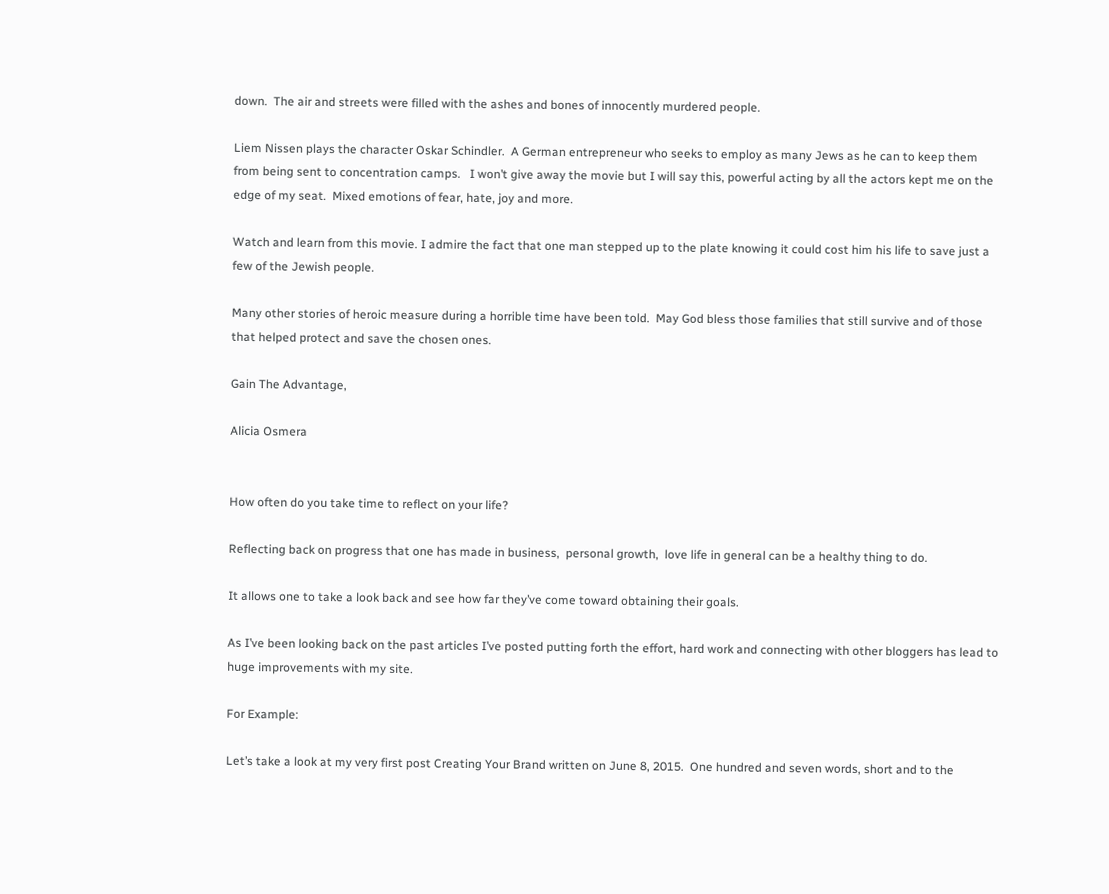down.  The air and streets were filled with the ashes and bones of innocently murdered people.

Liem Nissen plays the character Oskar Schindler.  A German entrepreneur who seeks to employ as many Jews as he can to keep them from being sent to concentration camps.   I won’t give away the movie but I will say this, powerful acting by all the actors kept me on the edge of my seat.  Mixed emotions of fear, hate, joy and more.

Watch and learn from this movie. I admire the fact that one man stepped up to the plate knowing it could cost him his life to save just a few of the Jewish people.

Many other stories of heroic measure during a horrible time have been told.  May God bless those families that still survive and of those that helped protect and save the chosen ones.

Gain The Advantage,

Alicia Osmera


How often do you take time to reflect on your life?

Reflecting back on progress that one has made in business,  personal growth,  love life in general can be a healthy thing to do.

It allows one to take a look back and see how far they’ve come toward obtaining their goals.

As I’ve been looking back on the past articles I’ve posted putting forth the effort, hard work and connecting with other bloggers has lead to huge improvements with my site.

For Example:

Let’s take a look at my very first post Creating Your Brand written on June 8, 2015.  One hundred and seven words, short and to the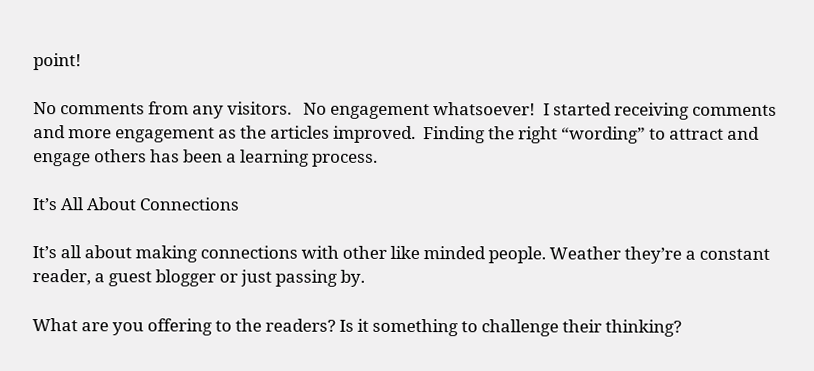point!

No comments from any visitors.   No engagement whatsoever!  I started receiving comments and more engagement as the articles improved.  Finding the right “wording” to attract and engage others has been a learning process.

It’s All About Connections

It’s all about making connections with other like minded people. Weather they’re a constant reader, a guest blogger or just passing by.

What are you offering to the readers? Is it something to challenge their thinking?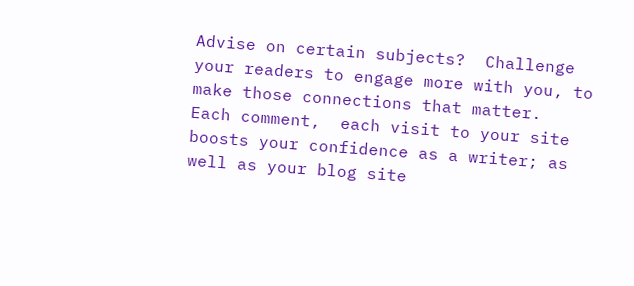Advise on certain subjects?  Challenge your readers to engage more with you, to make those connections that matter.   Each comment,  each visit to your site boosts your confidence as a writer; as well as your blog site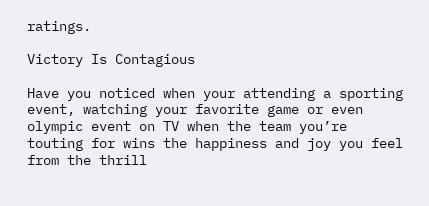ratings.

Victory Is Contagious

Have you noticed when your attending a sporting event, watching your favorite game or even olympic event on TV when the team you’re touting for wins the happiness and joy you feel from the thrill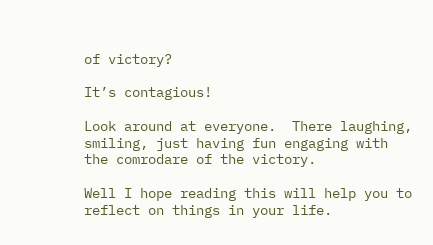of victory?

It’s contagious!

Look around at everyone.  There laughing, smiling, just having fun engaging with the comrodare of the victory.

Well I hope reading this will help you to reflect on things in your life.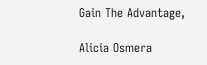Gain The Advantage,

Alicia Osmera